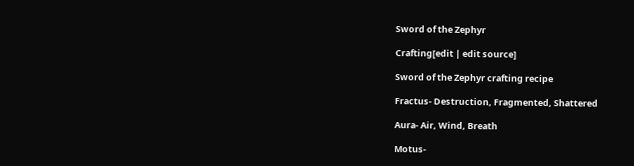Sword of the Zephyr

Crafting[edit | edit source]

Sword of the Zephyr crafting recipe

Fractus- Destruction, Fragmented, Shattered

Aura- Air, Wind, Breath

Motus-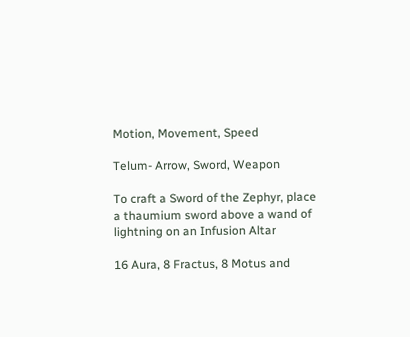Motion, Movement, Speed

Telum- Arrow, Sword, Weapon

To craft a Sword of the Zephyr, place a thaumium sword above a wand of lightning on an Infusion Altar

16 Aura, 8 Fractus, 8 Motus and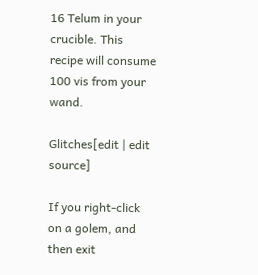16 Telum in your crucible. This recipe will consume 100 vis from your wand.

Glitches[edit | edit source]

If you right-click on a golem, and then exit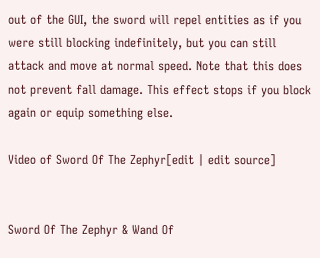out of the GUI, the sword will repel entities as if you were still blocking indefinitely, but you can still attack and move at normal speed. Note that this does not prevent fall damage. This effect stops if you block again or equip something else.

Video of Sword Of The Zephyr[edit | edit source]


Sword Of The Zephyr & Wand Of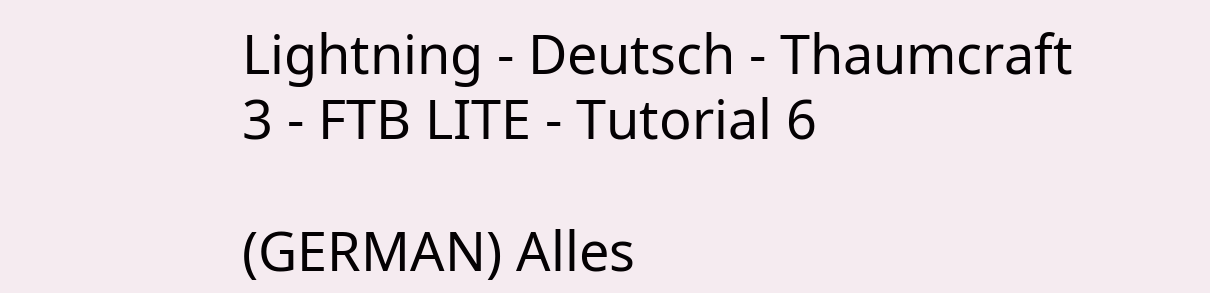Lightning - Deutsch - Thaumcraft 3 - FTB LITE - Tutorial 6

(GERMAN) Alles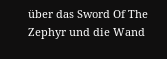über das Sword Of The Zephyr und die Wand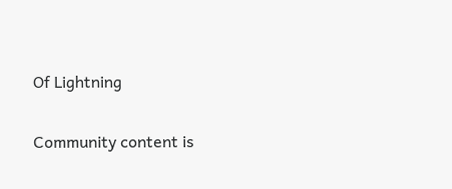Of Lightning

Community content is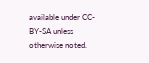available under CC-BY-SA unless otherwise noted.